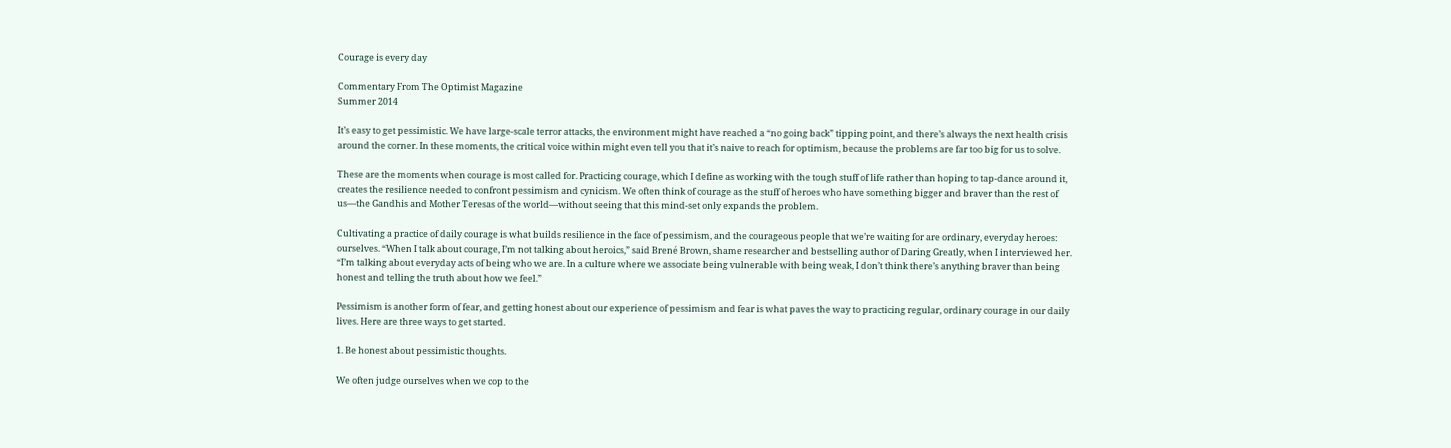Courage is every day

Commentary From The Optimist Magazine
Summer 2014

It’s easy to get pessimistic. We have large-scale terror attacks, the environment might have reached a “no going back” tipping point, and there’s always the next health crisis around the corner. In these moments, the critical voice within might even tell you that it’s naive to reach for optimism, because the problems are far too big for us to solve.

These are the moments when courage is most called for. Practicing courage, which I define as working with the tough stuff of life rather than hoping to tap-dance around it, creates the resilience needed to confront pessimism and cynicism. We often think of courage as the stuff of heroes who have something bigger and braver than the rest of us—the Gandhis and Mother Teresas of the world—without seeing that this mind-set only expands the problem.

Cultivating a practice of daily courage is what builds resilience in the face of pessimism, and the courageous people that we’re waiting for are ordinary, everyday heroes: ourselves. “When I talk about courage, I’m not talking about heroics,” said Brené Brown, shame researcher and bestselling author of Daring Greatly, when I interviewed her. “I’m talking about everyday acts of being who we are. In a culture where we associate being vulnerable with being weak, I don’t think there’s anything braver than being honest and telling the truth about how we feel.”

Pessimism is another form of fear, and getting honest about our experience of pessimism and fear is what paves the way to practicing regular, ordinary courage in our daily lives. Here are three ways to get started.

1. Be honest about pessimistic thoughts.

We often judge ourselves when we cop to the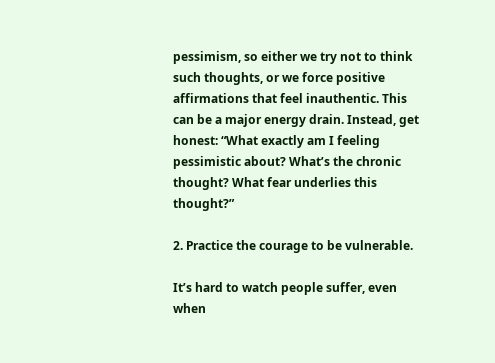pessimism, so either we try not to think such thoughts, or we force positive affirmations that feel inauthentic. This can be a major energy drain. Instead, get
honest: “What exactly am I feeling pessimistic about? What’s the chronic thought? What fear underlies this thought?”

2. Practice the courage to be vulnerable.

It’s hard to watch people suffer, even when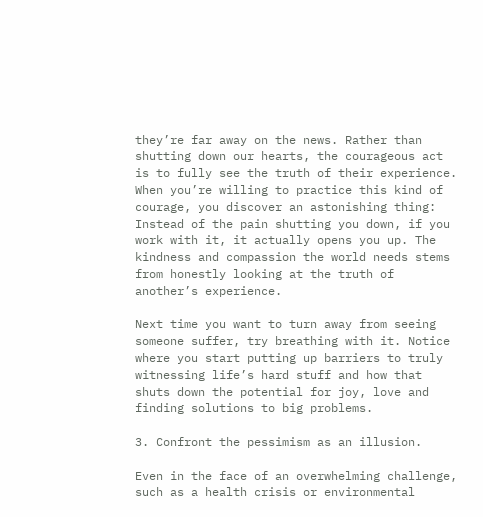they’re far away on the news. Rather than shutting down our hearts, the courageous act is to fully see the truth of their experience. When you’re willing to practice this kind of courage, you discover an astonishing thing: Instead of the pain shutting you down, if you work with it, it actually opens you up. The kindness and compassion the world needs stems from honestly looking at the truth of another’s experience.

Next time you want to turn away from seeing someone suffer, try breathing with it. Notice where you start putting up barriers to truly witnessing life’s hard stuff and how that shuts down the potential for joy, love and finding solutions to big problems.

3. Confront the pessimism as an illusion.

Even in the face of an overwhelming challenge, such as a health crisis or environmental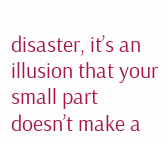disaster, it’s an illusion that your small part doesn’t make a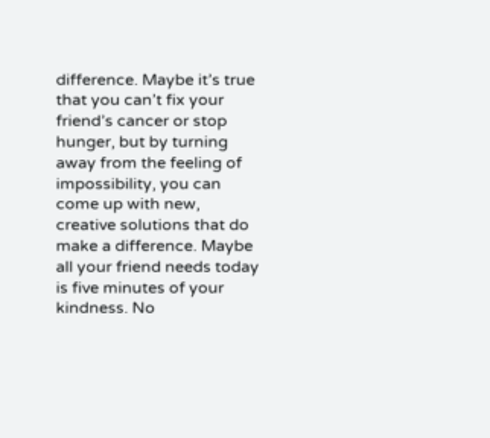difference. Maybe it’s true that you can’t fix your friend’s cancer or stop hunger, but by turning away from the feeling of impossibility, you can come up with new, creative solutions that do make a difference. Maybe all your friend needs today is five minutes of your kindness. No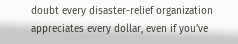doubt every disaster-relief organization appreciates every dollar, even if you’ve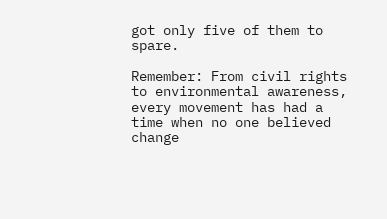got only five of them to spare.

Remember: From civil rights to environmental awareness, every movement has had a time when no one believed change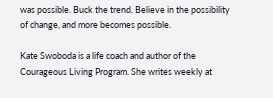was possible. Buck the trend. Believe in the possibility of change, and more becomes possible.

Kate Swoboda is a life coach and author of the Courageous Living Program. She writes weekly at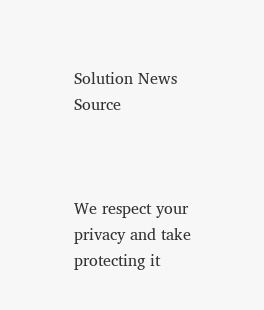Solution News Source



We respect your privacy and take protecting it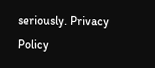seriously. Privacy Policy